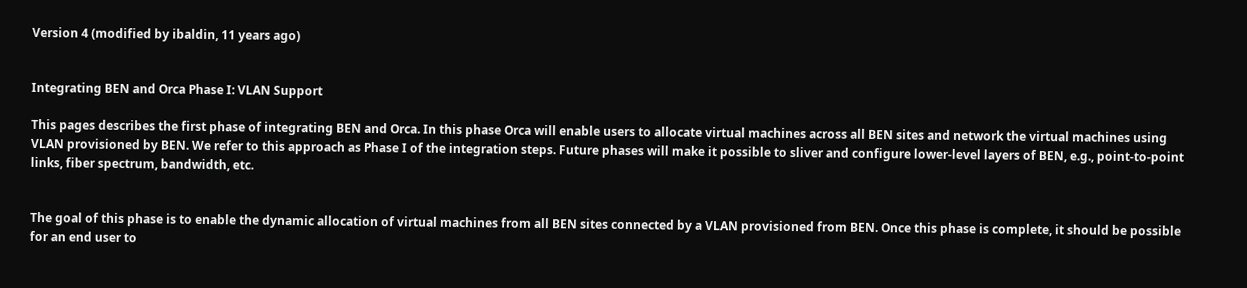Version 4 (modified by ibaldin, 11 years ago)


Integrating BEN and Orca Phase I: VLAN Support

This pages describes the first phase of integrating BEN and Orca. In this phase Orca will enable users to allocate virtual machines across all BEN sites and network the virtual machines using VLAN provisioned by BEN. We refer to this approach as Phase I of the integration steps. Future phases will make it possible to sliver and configure lower-level layers of BEN, e.g., point-to-point links, fiber spectrum, bandwidth, etc.


The goal of this phase is to enable the dynamic allocation of virtual machines from all BEN sites connected by a VLAN provisioned from BEN. Once this phase is complete, it should be possible for an end user to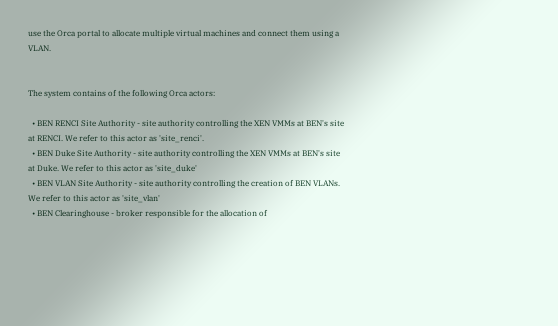use the Orca portal to allocate multiple virtual machines and connect them using a VLAN.


The system contains of the following Orca actors:

  • BEN RENCI Site Authority - site authority controlling the XEN VMMs at BEN's site at RENCI. We refer to this actor as 'site_renci'.
  • BEN Duke Site Authority - site authority controlling the XEN VMMs at BEN's site at Duke. We refer to this actor as 'site_duke'
  • BEN VLAN Site Authority - site authority controlling the creation of BEN VLANs. We refer to this actor as 'site_vlan'
  • BEN Clearinghouse - broker responsible for the allocation of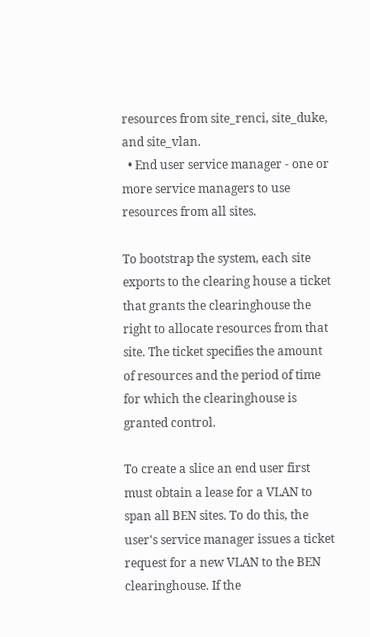resources from site_renci, site_duke, and site_vlan.
  • End user service manager - one or more service managers to use resources from all sites.

To bootstrap the system, each site exports to the clearing house a ticket that grants the clearinghouse the right to allocate resources from that site. The ticket specifies the amount of resources and the period of time for which the clearinghouse is granted control.

To create a slice an end user first must obtain a lease for a VLAN to span all BEN sites. To do this, the user's service manager issues a ticket request for a new VLAN to the BEN clearinghouse. If the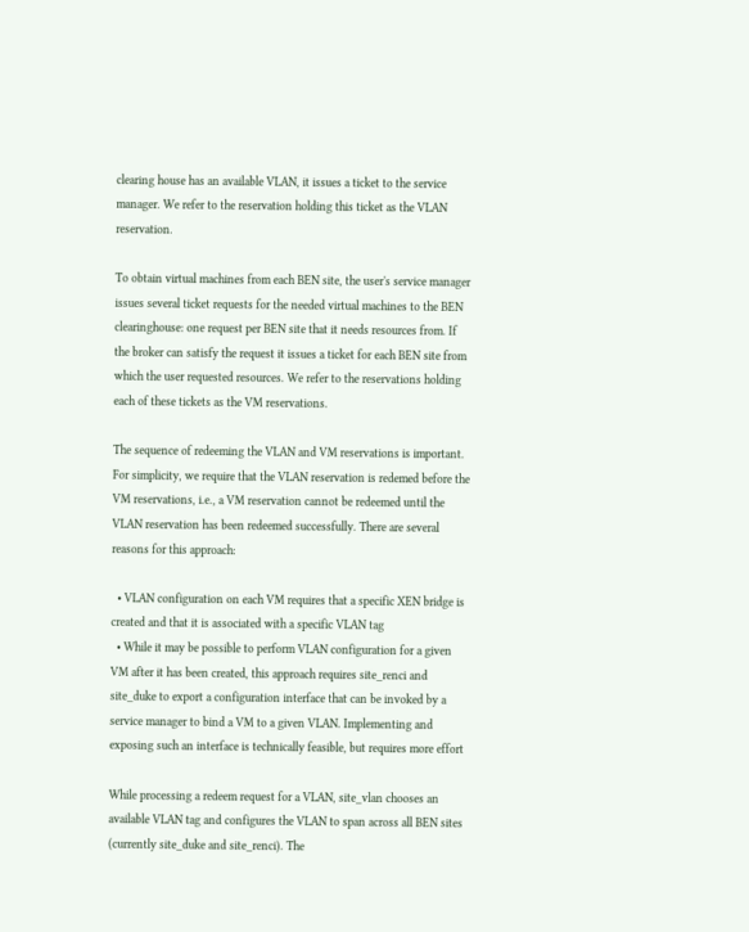clearing house has an available VLAN, it issues a ticket to the service manager. We refer to the reservation holding this ticket as the VLAN reservation.

To obtain virtual machines from each BEN site, the user's service manager issues several ticket requests for the needed virtual machines to the BEN clearinghouse: one request per BEN site that it needs resources from. If the broker can satisfy the request it issues a ticket for each BEN site from which the user requested resources. We refer to the reservations holding each of these tickets as the VM reservations.

The sequence of redeeming the VLAN and VM reservations is important. For simplicity, we require that the VLAN reservation is redemed before the VM reservations, i.e., a VM reservation cannot be redeemed until the VLAN reservation has been redeemed successfully. There are several reasons for this approach:

  • VLAN configuration on each VM requires that a specific XEN bridge is created and that it is associated with a specific VLAN tag
  • While it may be possible to perform VLAN configuration for a given VM after it has been created, this approach requires site_renci and site_duke to export a configuration interface that can be invoked by a service manager to bind a VM to a given VLAN. Implementing and exposing such an interface is technically feasible, but requires more effort

While processing a redeem request for a VLAN, site_vlan chooses an available VLAN tag and configures the VLAN to span across all BEN sites (currently site_duke and site_renci). The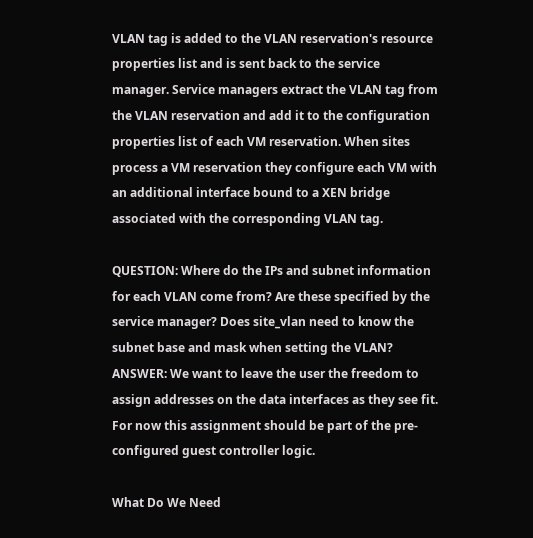VLAN tag is added to the VLAN reservation's resource properties list and is sent back to the service manager. Service managers extract the VLAN tag from the VLAN reservation and add it to the configuration properties list of each VM reservation. When sites process a VM reservation they configure each VM with an additional interface bound to a XEN bridge associated with the corresponding VLAN tag.

QUESTION: Where do the IPs and subnet information for each VLAN come from? Are these specified by the service manager? Does site_vlan need to know the subnet base and mask when setting the VLAN? ANSWER: We want to leave the user the freedom to assign addresses on the data interfaces as they see fit. For now this assignment should be part of the pre-configured guest controller logic.

What Do We Need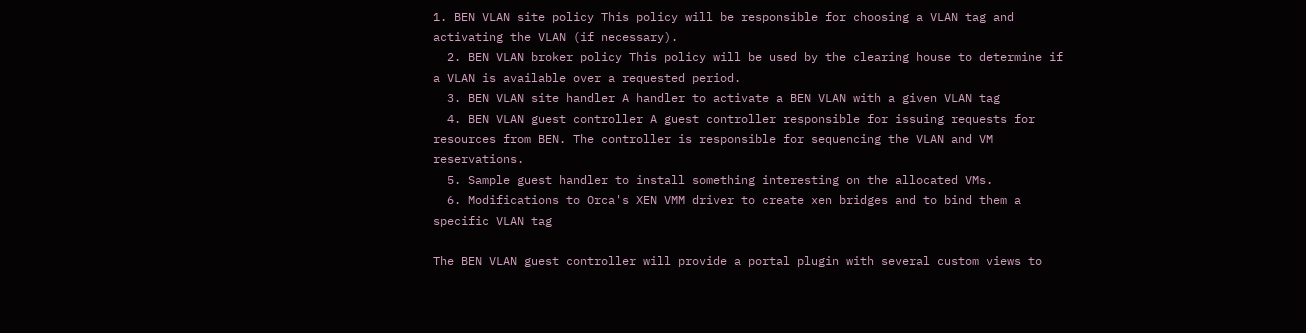1. BEN VLAN site policy This policy will be responsible for choosing a VLAN tag and activating the VLAN (if necessary).
  2. BEN VLAN broker policy This policy will be used by the clearing house to determine if a VLAN is available over a requested period.
  3. BEN VLAN site handler A handler to activate a BEN VLAN with a given VLAN tag
  4. BEN VLAN guest controller A guest controller responsible for issuing requests for resources from BEN. The controller is responsible for sequencing the VLAN and VM reservations.
  5. Sample guest handler to install something interesting on the allocated VMs.
  6. Modifications to Orca's XEN VMM driver to create xen bridges and to bind them a specific VLAN tag

The BEN VLAN guest controller will provide a portal plugin with several custom views to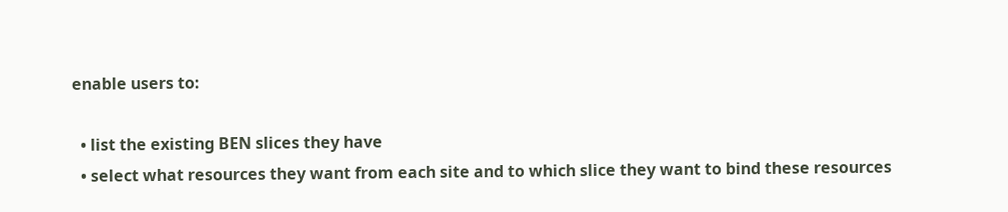enable users to:

  • list the existing BEN slices they have
  • select what resources they want from each site and to which slice they want to bind these resources